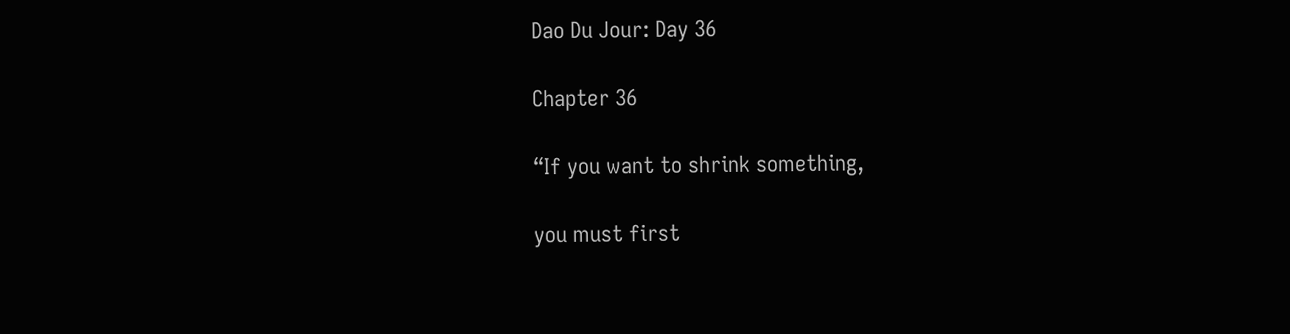Dao Du Jour: Day 36

Chapter 36

“If you want to shrink something,

you must first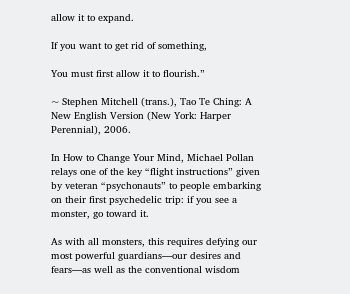allow it to expand.

If you want to get rid of something,

You must first allow it to flourish.”

~ Stephen Mitchell (trans.), Tao Te Ching: A New English Version (New York: Harper Perennial), 2006.

In How to Change Your Mind, Michael Pollan relays one of the key “flight instructions” given by veteran “psychonauts” to people embarking on their first psychedelic trip: if you see a monster, go toward it.

As with all monsters, this requires defying our most powerful guardians—our desires and fears—as well as the conventional wisdom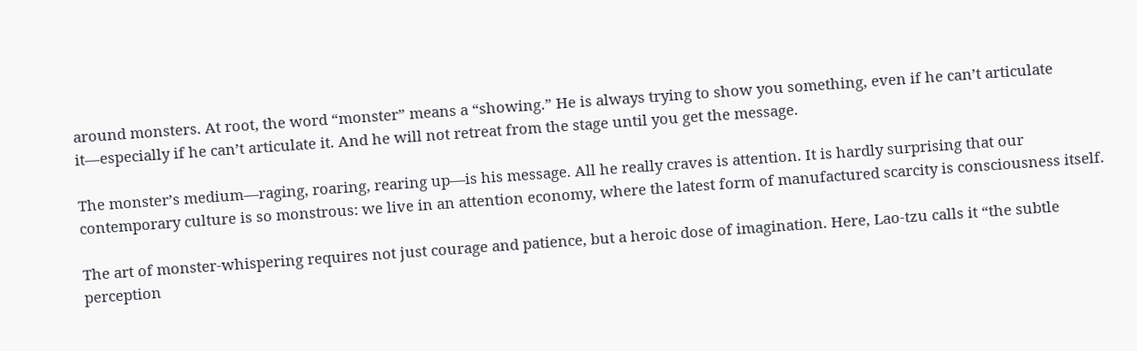around monsters. At root, the word “monster” means a “showing.” He is always trying to show you something, even if he can’t articulate it—especially if he can’t articulate it. And he will not retreat from the stage until you get the message.

The monster’s medium—raging, roaring, rearing up—is his message. All he really craves is attention. It is hardly surprising that our contemporary culture is so monstrous: we live in an attention economy, where the latest form of manufactured scarcity is consciousness itself.

The art of monster-whispering requires not just courage and patience, but a heroic dose of imagination. Here, Lao-tzu calls it “the subtle perception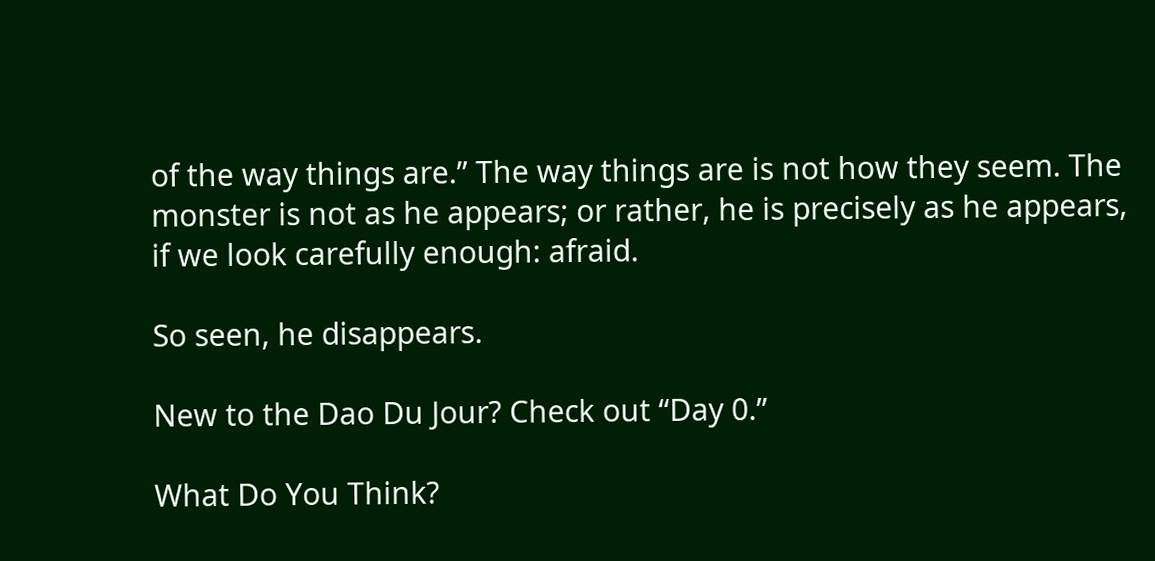of the way things are.” The way things are is not how they seem. The monster is not as he appears; or rather, he is precisely as he appears, if we look carefully enough: afraid.

So seen, he disappears.

New to the Dao Du Jour? Check out “Day 0.”

What Do You Think?